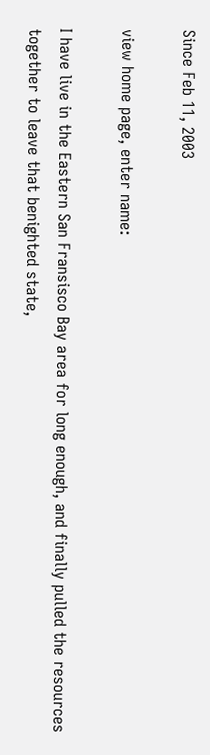Since Feb 11, 2003

view home page, enter name:

I have live in the Eastern San Fransisco Bay area for long enough, and finally pulled the resources together to leave that benighted state,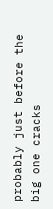probably just before the big one cracks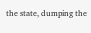the state, dumping the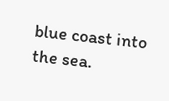blue coast into the sea.